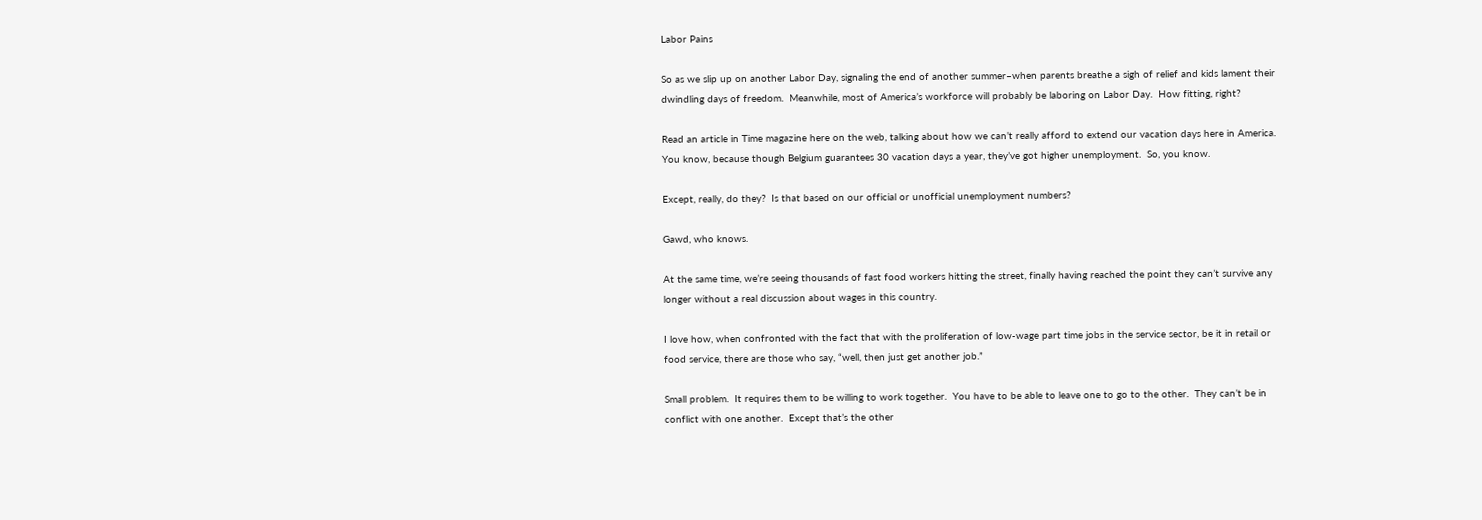Labor Pains

So as we slip up on another Labor Day, signaling the end of another summer–when parents breathe a sigh of relief and kids lament their dwindling days of freedom.  Meanwhile, most of America’s workforce will probably be laboring on Labor Day.  How fitting, right?

Read an article in Time magazine here on the web, talking about how we can’t really afford to extend our vacation days here in America.  You know, because though Belgium guarantees 30 vacation days a year, they’ve got higher unemployment.  So, you know.

Except, really, do they?  Is that based on our official or unofficial unemployment numbers?

Gawd, who knows.

At the same time, we’re seeing thousands of fast food workers hitting the street, finally having reached the point they can’t survive any longer without a real discussion about wages in this country.

I love how, when confronted with the fact that with the proliferation of low-wage part time jobs in the service sector, be it in retail or food service, there are those who say, “well, then just get another job.”

Small problem.  It requires them to be willing to work together.  You have to be able to leave one to go to the other.  They can’t be in conflict with one another.  Except that’s the other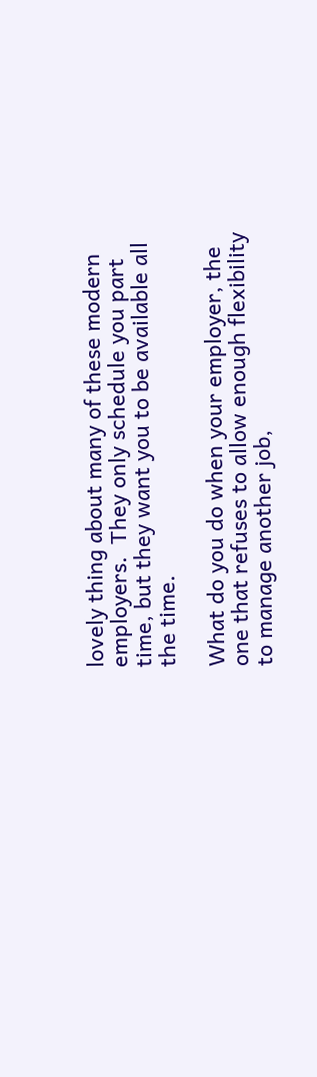lovely thing about many of these modern employers.  They only schedule you part time, but they want you to be available all the time.

What do you do when your employer, the one that refuses to allow enough flexibility to manage another job,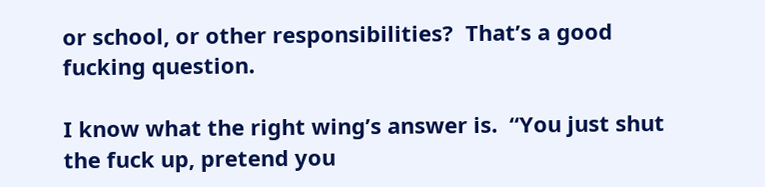or school, or other responsibilities?  That’s a good fucking question.

I know what the right wing’s answer is.  “You just shut the fuck up, pretend you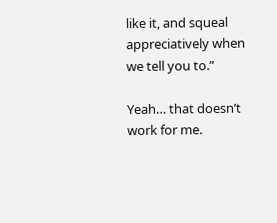like it, and squeal appreciatively when we tell you to.”

Yeah… that doesn’t work for me.